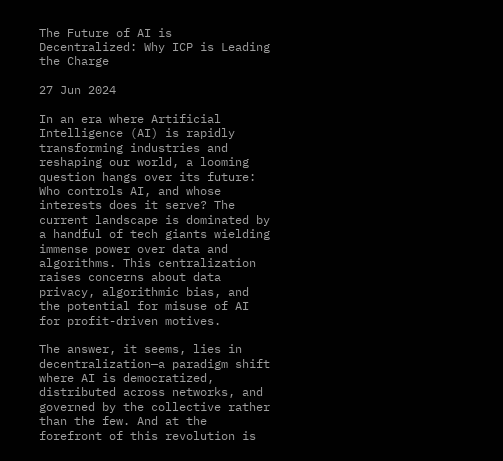The Future of AI is Decentralized: Why ICP is Leading the Charge

27 Jun 2024

In an era where Artificial Intelligence (AI) is rapidly transforming industries and reshaping our world, a looming question hangs over its future: Who controls AI, and whose interests does it serve? The current landscape is dominated by a handful of tech giants wielding immense power over data and algorithms. This centralization raises concerns about data privacy, algorithmic bias, and the potential for misuse of AI for profit-driven motives.

The answer, it seems, lies in decentralization—a paradigm shift where AI is democratized, distributed across networks, and governed by the collective rather than the few. And at the forefront of this revolution is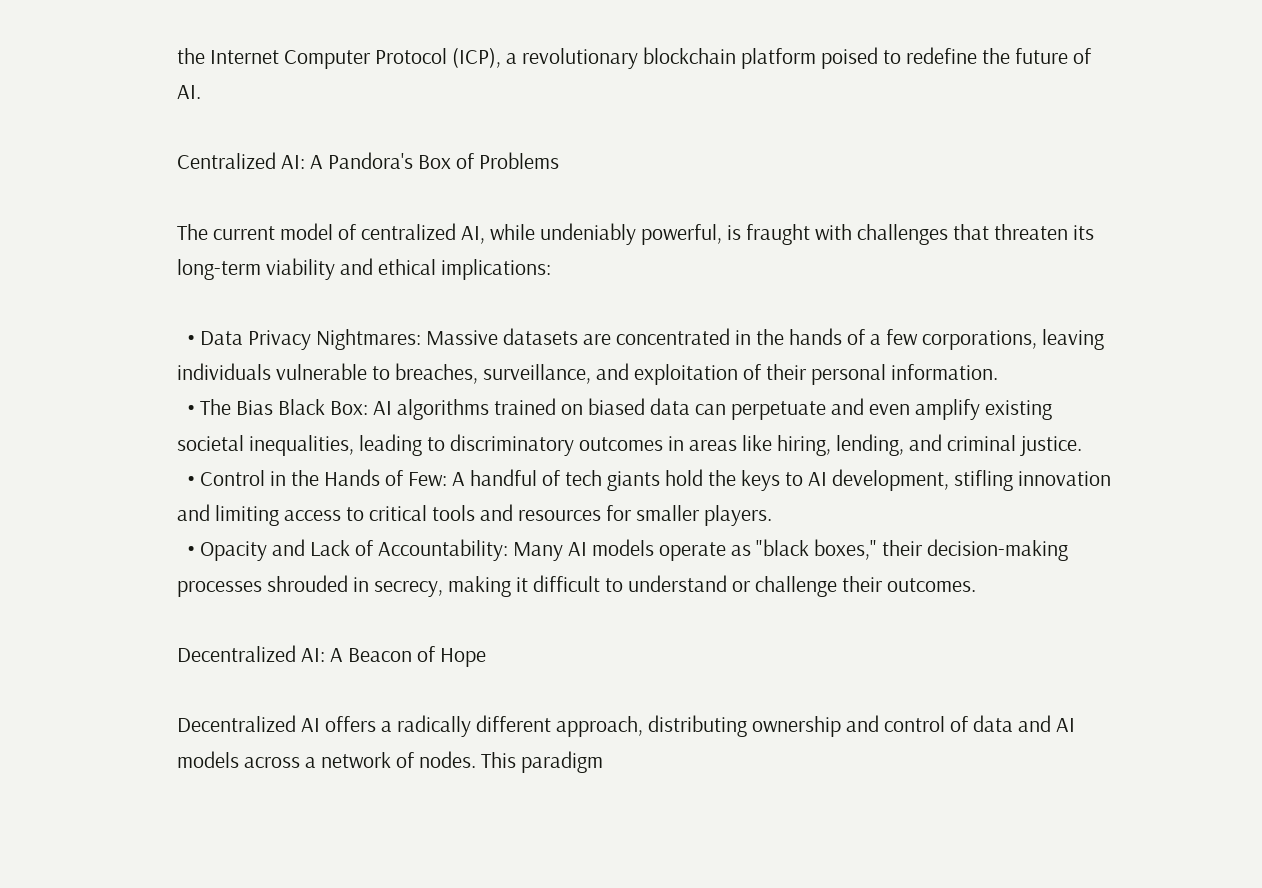the Internet Computer Protocol (ICP), a revolutionary blockchain platform poised to redefine the future of AI.

Centralized AI: A Pandora's Box of Problems

The current model of centralized AI, while undeniably powerful, is fraught with challenges that threaten its long-term viability and ethical implications:

  • Data Privacy Nightmares: Massive datasets are concentrated in the hands of a few corporations, leaving individuals vulnerable to breaches, surveillance, and exploitation of their personal information.
  • The Bias Black Box: AI algorithms trained on biased data can perpetuate and even amplify existing societal inequalities, leading to discriminatory outcomes in areas like hiring, lending, and criminal justice.
  • Control in the Hands of Few: A handful of tech giants hold the keys to AI development, stifling innovation and limiting access to critical tools and resources for smaller players.
  • Opacity and Lack of Accountability: Many AI models operate as "black boxes," their decision-making processes shrouded in secrecy, making it difficult to understand or challenge their outcomes.

Decentralized AI: A Beacon of Hope

Decentralized AI offers a radically different approach, distributing ownership and control of data and AI models across a network of nodes. This paradigm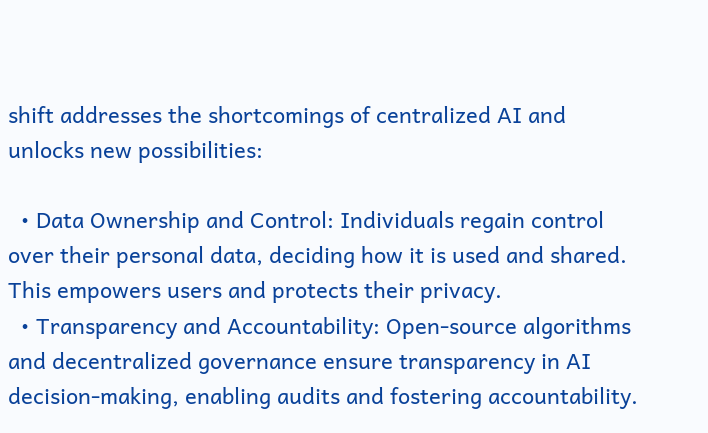shift addresses the shortcomings of centralized AI and unlocks new possibilities:

  • Data Ownership and Control: Individuals regain control over their personal data, deciding how it is used and shared. This empowers users and protects their privacy.
  • Transparency and Accountability: Open-source algorithms and decentralized governance ensure transparency in AI decision-making, enabling audits and fostering accountability.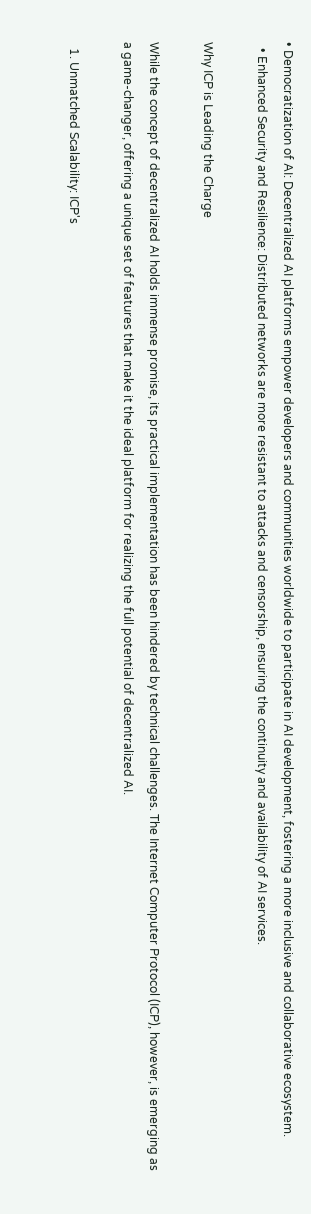• Democratization of AI: Decentralized AI platforms empower developers and communities worldwide to participate in AI development, fostering a more inclusive and collaborative ecosystem.
  • Enhanced Security and Resilience: Distributed networks are more resistant to attacks and censorship, ensuring the continuity and availability of AI services.

Why ICP is Leading the Charge

While the concept of decentralized AI holds immense promise, its practical implementation has been hindered by technical challenges. The Internet Computer Protocol (ICP), however, is emerging as a game-changer, offering a unique set of features that make it the ideal platform for realizing the full potential of decentralized AI.

  1. Unmatched Scalability: ICP's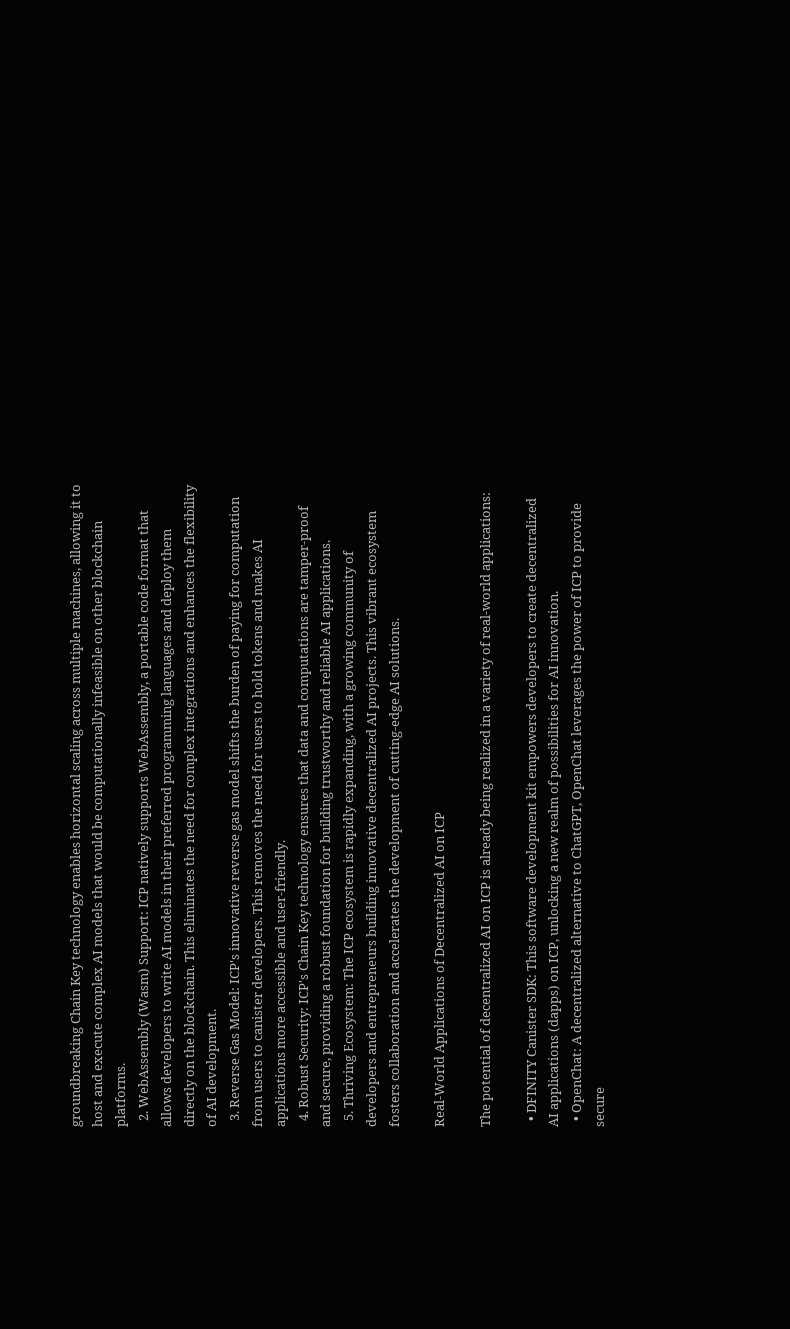groundbreaking Chain Key technology enables horizontal scaling across multiple machines, allowing it to host and execute complex AI models that would be computationally infeasible on other blockchain platforms.
  2. WebAssembly (Wasm) Support: ICP natively supports WebAssembly, a portable code format that allows developers to write AI models in their preferred programming languages and deploy them directly on the blockchain. This eliminates the need for complex integrations and enhances the flexibility of AI development.
  3. Reverse Gas Model: ICP's innovative reverse gas model shifts the burden of paying for computation from users to canister developers. This removes the need for users to hold tokens and makes AI applications more accessible and user-friendly.
  4. Robust Security: ICP's Chain Key technology ensures that data and computations are tamper-proof and secure, providing a robust foundation for building trustworthy and reliable AI applications.
  5. Thriving Ecosystem: The ICP ecosystem is rapidly expanding, with a growing community of developers and entrepreneurs building innovative decentralized AI projects. This vibrant ecosystem fosters collaboration and accelerates the development of cutting-edge AI solutions.

Real-World Applications of Decentralized AI on ICP

The potential of decentralized AI on ICP is already being realized in a variety of real-world applications:

  • DFINITY Canister SDK: This software development kit empowers developers to create decentralized AI applications (dapps) on ICP, unlocking a new realm of possibilities for AI innovation.
  • OpenChat: A decentralized alternative to ChatGPT, OpenChat leverages the power of ICP to provide secure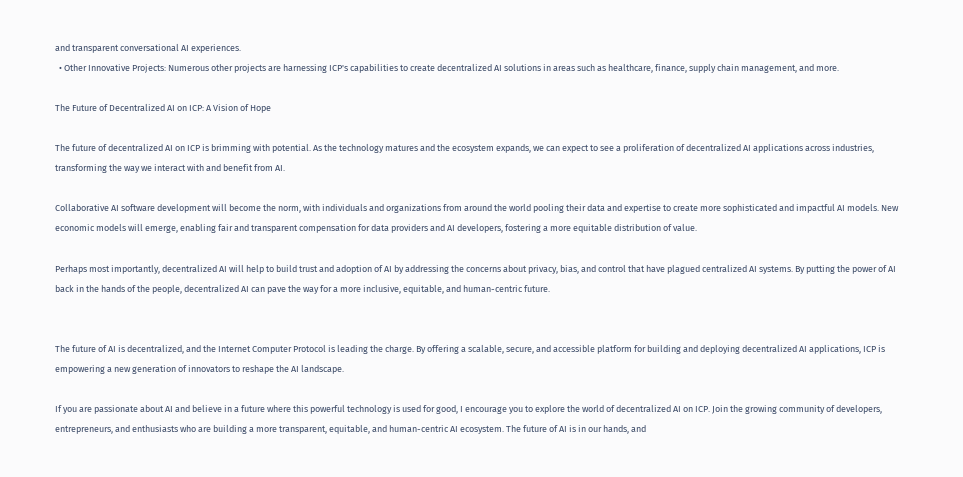and transparent conversational AI experiences.
  • Other Innovative Projects: Numerous other projects are harnessing ICP's capabilities to create decentralized AI solutions in areas such as healthcare, finance, supply chain management, and more.

The Future of Decentralized AI on ICP: A Vision of Hope

The future of decentralized AI on ICP is brimming with potential. As the technology matures and the ecosystem expands, we can expect to see a proliferation of decentralized AI applications across industries, transforming the way we interact with and benefit from AI.

Collaborative AI software development will become the norm, with individuals and organizations from around the world pooling their data and expertise to create more sophisticated and impactful AI models. New economic models will emerge, enabling fair and transparent compensation for data providers and AI developers, fostering a more equitable distribution of value.

Perhaps most importantly, decentralized AI will help to build trust and adoption of AI by addressing the concerns about privacy, bias, and control that have plagued centralized AI systems. By putting the power of AI back in the hands of the people, decentralized AI can pave the way for a more inclusive, equitable, and human-centric future.


The future of AI is decentralized, and the Internet Computer Protocol is leading the charge. By offering a scalable, secure, and accessible platform for building and deploying decentralized AI applications, ICP is empowering a new generation of innovators to reshape the AI landscape.

If you are passionate about AI and believe in a future where this powerful technology is used for good, I encourage you to explore the world of decentralized AI on ICP. Join the growing community of developers, entrepreneurs, and enthusiasts who are building a more transparent, equitable, and human-centric AI ecosystem. The future of AI is in our hands, and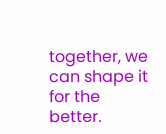together, we can shape it for the better.